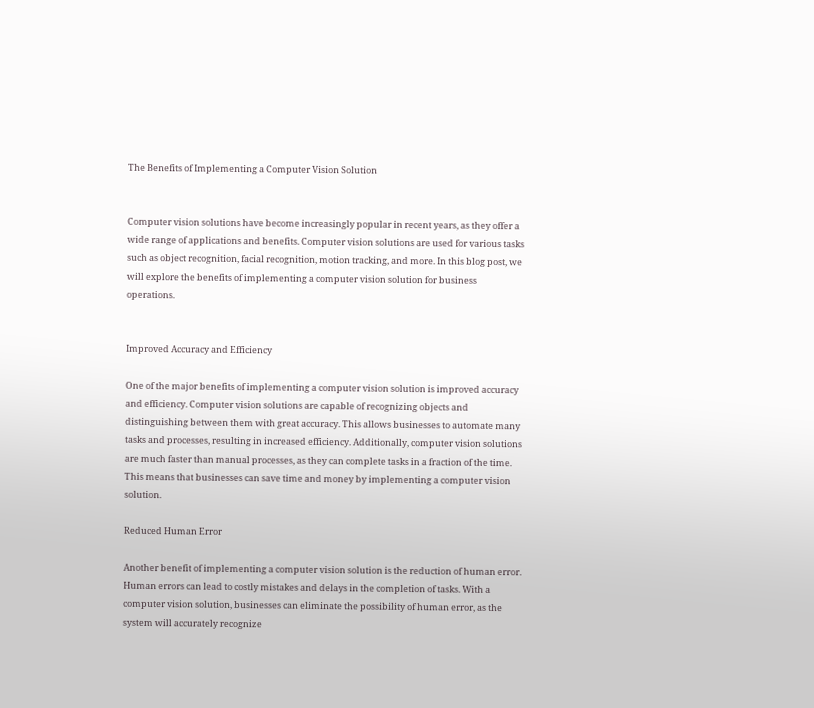The Benefits of Implementing a Computer Vision Solution


Computer vision solutions have become increasingly popular in recent years, as they offer a wide range of applications and benefits. Computer vision solutions are used for various tasks such as object recognition, facial recognition, motion tracking, and more. In this blog post, we will explore the benefits of implementing a computer vision solution for business operations.


Improved Accuracy and Efficiency

One of the major benefits of implementing a computer vision solution is improved accuracy and efficiency. Computer vision solutions are capable of recognizing objects and distinguishing between them with great accuracy. This allows businesses to automate many tasks and processes, resulting in increased efficiency. Additionally, computer vision solutions are much faster than manual processes, as they can complete tasks in a fraction of the time. This means that businesses can save time and money by implementing a computer vision solution.

Reduced Human Error

Another benefit of implementing a computer vision solution is the reduction of human error. Human errors can lead to costly mistakes and delays in the completion of tasks. With a computer vision solution, businesses can eliminate the possibility of human error, as the system will accurately recognize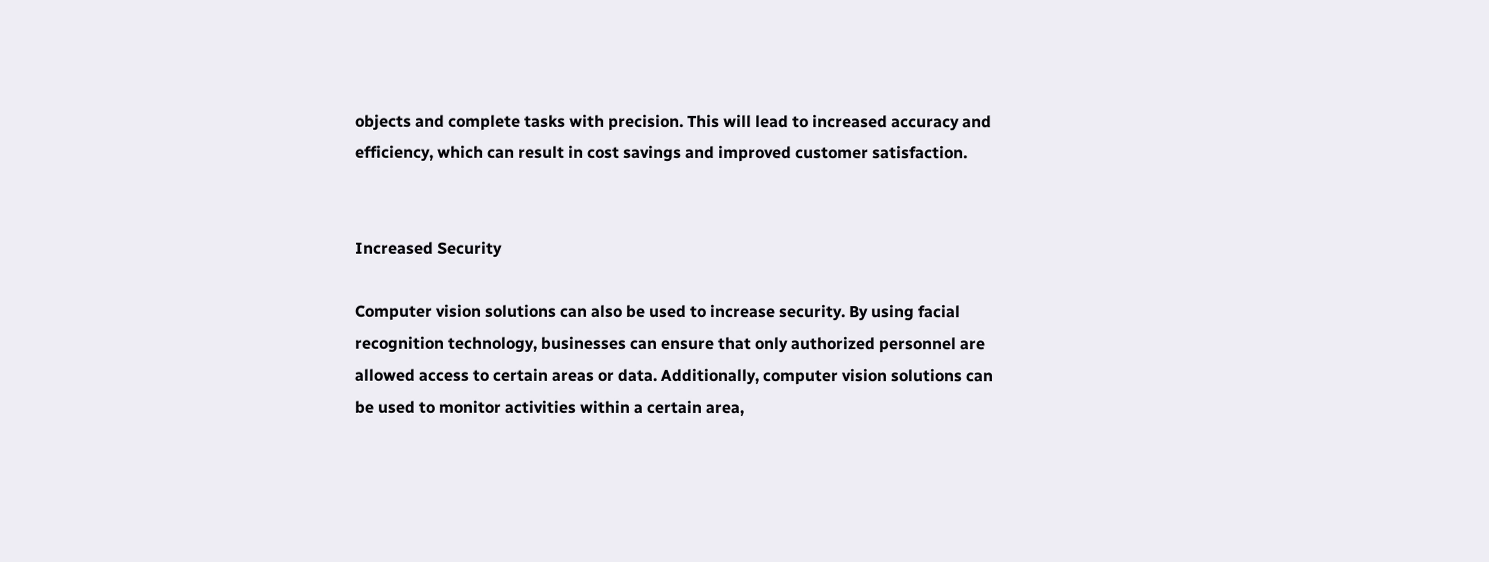objects and complete tasks with precision. This will lead to increased accuracy and efficiency, which can result in cost savings and improved customer satisfaction.


Increased Security

Computer vision solutions can also be used to increase security. By using facial recognition technology, businesses can ensure that only authorized personnel are allowed access to certain areas or data. Additionally, computer vision solutions can be used to monitor activities within a certain area,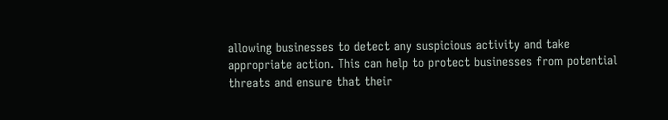allowing businesses to detect any suspicious activity and take appropriate action. This can help to protect businesses from potential threats and ensure that their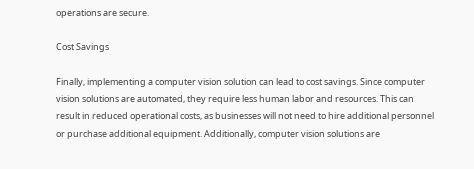operations are secure.

Cost Savings

Finally, implementing a computer vision solution can lead to cost savings. Since computer vision solutions are automated, they require less human labor and resources. This can result in reduced operational costs, as businesses will not need to hire additional personnel or purchase additional equipment. Additionally, computer vision solutions are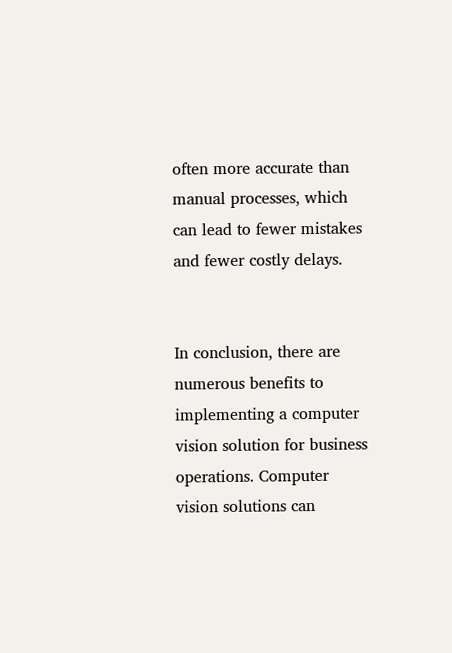often more accurate than manual processes, which can lead to fewer mistakes and fewer costly delays.


In conclusion, there are numerous benefits to implementing a computer vision solution for business operations. Computer vision solutions can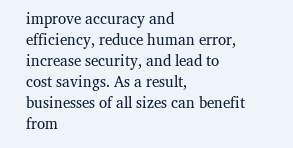improve accuracy and efficiency, reduce human error, increase security, and lead to cost savings. As a result, businesses of all sizes can benefit from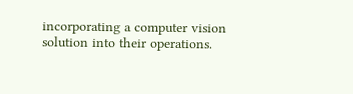incorporating a computer vision solution into their operations.